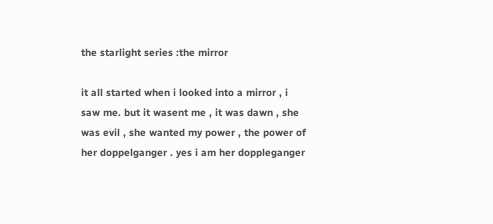the starlight series :the mirror

it all started when i looked into a mirror , i saw me. but it wasent me , it was dawn , she was evil , she wanted my power , the power of her doppelganger . yes i am her doppleganger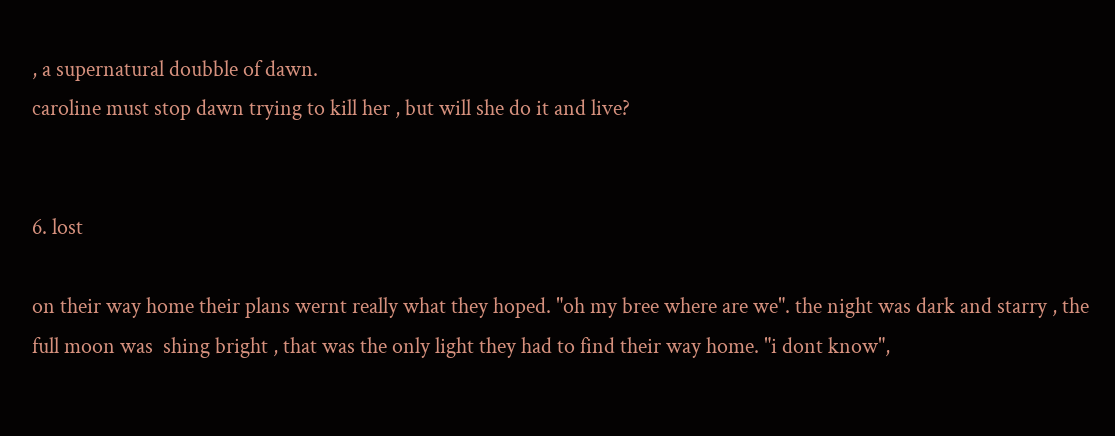, a supernatural doubble of dawn.
caroline must stop dawn trying to kill her , but will she do it and live?


6. lost

on their way home their plans wernt really what they hoped. "oh my bree where are we". the night was dark and starry , the  full moon was  shing bright , that was the only light they had to find their way home. "i dont know",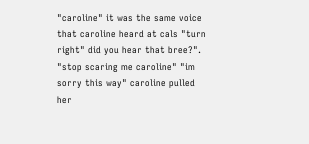"caroline" it was the same voice that caroline heard at cals "turn right" did you hear that bree?". "stop scaring me caroline" "im sorry this way" caroline pulled her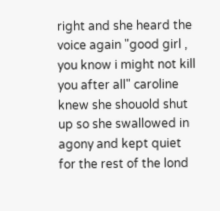right and she heard the voice again "good girl , you know i might not kill you after all" caroline knew she shouold shut up so she swallowed in agony and kept quiet for the rest of the lond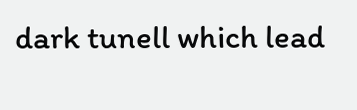dark tunell which lead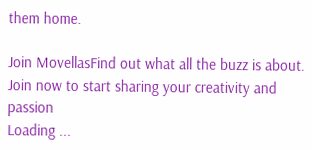them home.

Join MovellasFind out what all the buzz is about. Join now to start sharing your creativity and passion
Loading ...